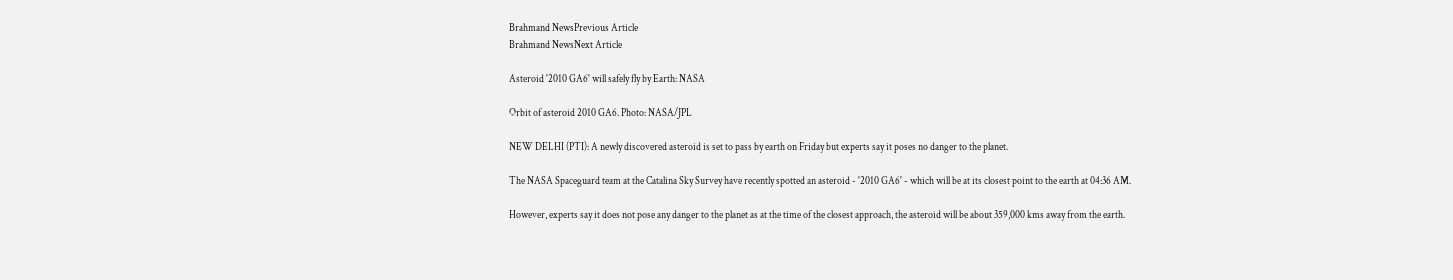Brahmand NewsPrevious Article
Brahmand NewsNext Article

Asteroid '2010 GA6' will safely fly by Earth: NASA

Orbit of asteroid 2010 GA6. Photo: NASA/JPL

NEW DELHI (PTI): A newly discovered asteroid is set to pass by earth on Friday but experts say it poses no danger to the planet.

The NASA Spaceguard team at the Catalina Sky Survey have recently spotted an asteroid - '2010 GA6' - which will be at its closest point to the earth at 04:36 AM.

However, experts say it does not pose any danger to the planet as at the time of the closest approach, the asteroid will be about 359,000 kms away from the earth.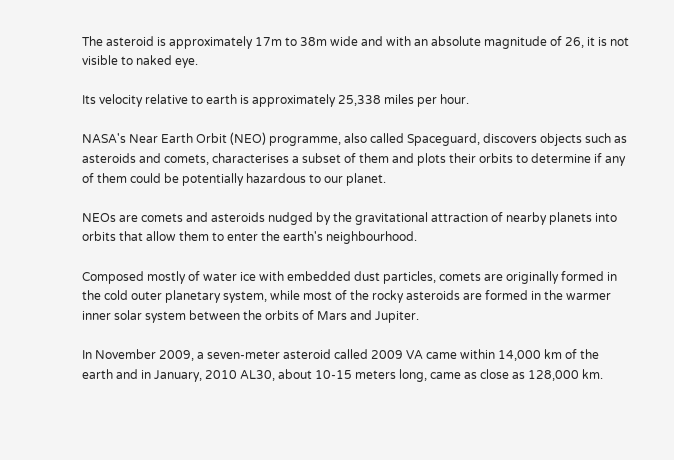The asteroid is approximately 17m to 38m wide and with an absolute magnitude of 26, it is not visible to naked eye.

Its velocity relative to earth is approximately 25,338 miles per hour.

NASA's Near Earth Orbit (NEO) programme, also called Spaceguard, discovers objects such as asteroids and comets, characterises a subset of them and plots their orbits to determine if any of them could be potentially hazardous to our planet.

NEOs are comets and asteroids nudged by the gravitational attraction of nearby planets into orbits that allow them to enter the earth's neighbourhood.

Composed mostly of water ice with embedded dust particles, comets are originally formed in the cold outer planetary system, while most of the rocky asteroids are formed in the warmer inner solar system between the orbits of Mars and Jupiter.

In November 2009, a seven-meter asteroid called 2009 VA came within 14,000 km of the earth and in January, 2010 AL30, about 10-15 meters long, came as close as 128,000 km.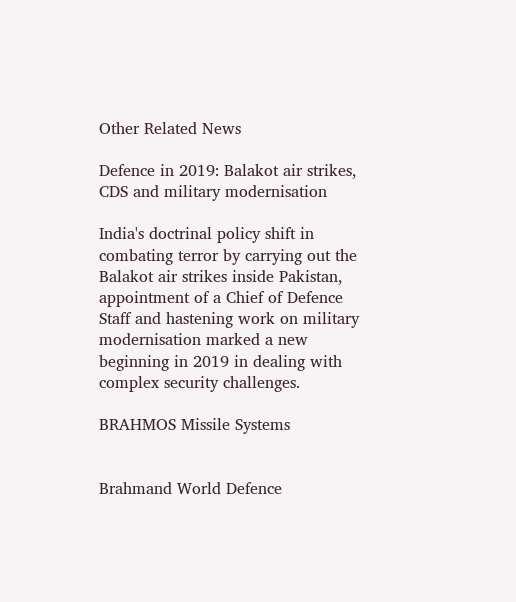Other Related News

Defence in 2019: Balakot air strikes, CDS and military modernisation

India's doctrinal policy shift in combating terror by carrying out the Balakot air strikes inside Pakistan, appointment of a Chief of Defence Staff and hastening work on military modernisation marked a new beginning in 2019 in dealing with complex security challenges.

BRAHMOS Missile Systems


Brahmand World Defence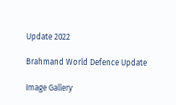Update 2022

Brahmand World Defence Update

Image Gallery